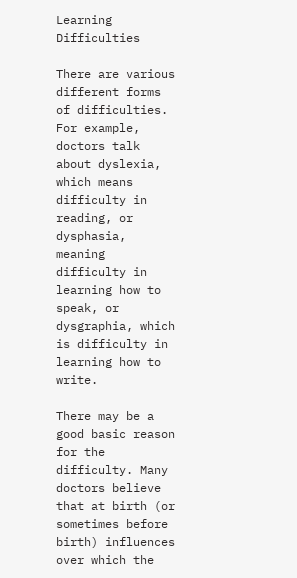Learning Difficulties

There are various different forms of difficulties. For example, doctors talk about dyslexia, which means difficulty in reading, or dysphasia, meaning difficulty in learning how to speak, or dysgraphia, which is difficulty in learning how to write.

There may be a good basic reason for the difficulty. Many doctors believe that at birth (or sometimes before birth) influences over which the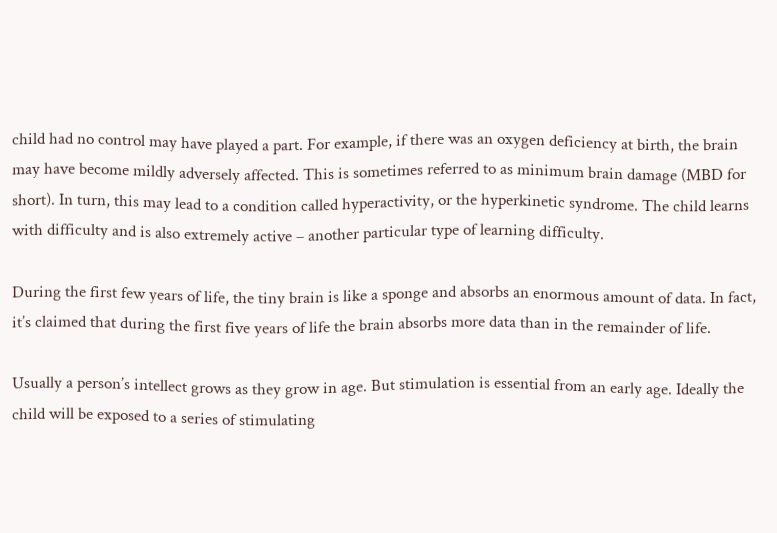child had no control may have played a part. For example, if there was an oxygen deficiency at birth, the brain may have become mildly adversely affected. This is sometimes referred to as minimum brain damage (MBD for short). In turn, this may lead to a condition called hyperactivity, or the hyperkinetic syndrome. The child learns with difficulty and is also extremely active – another particular type of learning difficulty.

During the first few years of life, the tiny brain is like a sponge and absorbs an enormous amount of data. In fact, it’s claimed that during the first five years of life the brain absorbs more data than in the remainder of life.

Usually a person’s intellect grows as they grow in age. But stimulation is essential from an early age. Ideally the child will be exposed to a series of stimulating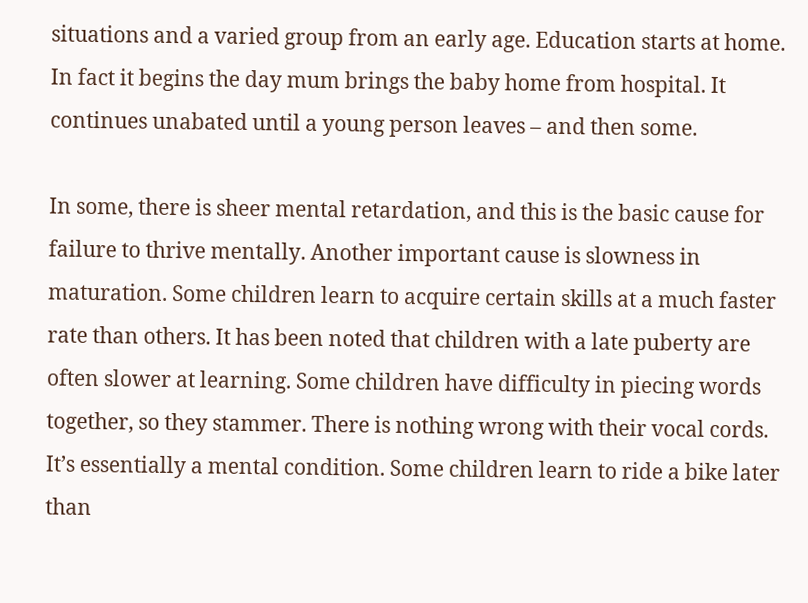situations and a varied group from an early age. Education starts at home. In fact it begins the day mum brings the baby home from hospital. It continues unabated until a young person leaves – and then some.

In some, there is sheer mental retardation, and this is the basic cause for failure to thrive mentally. Another important cause is slowness in maturation. Some children learn to acquire certain skills at a much faster rate than others. It has been noted that children with a late puberty are often slower at learning. Some children have difficulty in piecing words together, so they stammer. There is nothing wrong with their vocal cords. It’s essentially a mental condition. Some children learn to ride a bike later than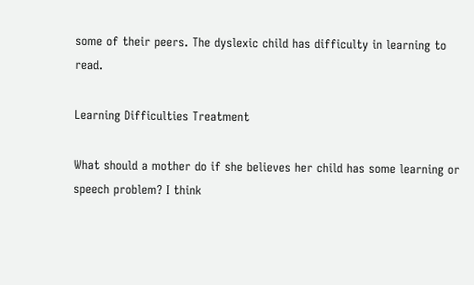some of their peers. The dyslexic child has difficulty in learning to read.

Learning Difficulties Treatment

What should a mother do if she believes her child has some learning or speech problem? I think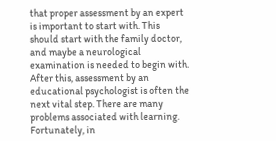that proper assessment by an expert is important to start with. This should start with the family doctor, and maybe a neurological examination is needed to begin with. After this, assessment by an educational psychologist is often the next vital step. There are many problems associated with learning. Fortunately, in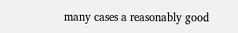many cases a reasonably good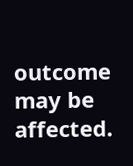outcome may be affected.